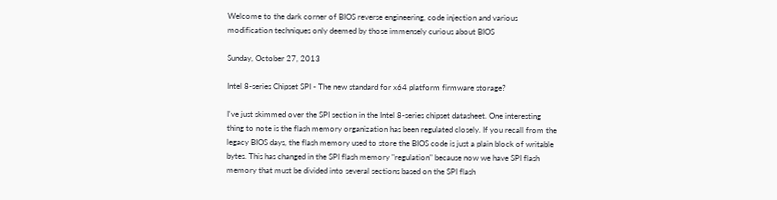Welcome to the dark corner of BIOS reverse engineering, code injection and various modification techniques only deemed by those immensely curious about BIOS

Sunday, October 27, 2013

Intel 8-series Chipset SPI - The new standard for x64 platform firmware storage?

I've just skimmed over the SPI section in the Intel 8-series chipset datasheet. One interesting thing to note is the flash memory organization has been regulated closely. If you recall from the legacy BIOS days, the flash memory used to store the BIOS code is just a plain block of writable bytes. This has changed in the SPI flash memory "regulation" because now we have SPI flash memory that must be divided into several sections based on the SPI flash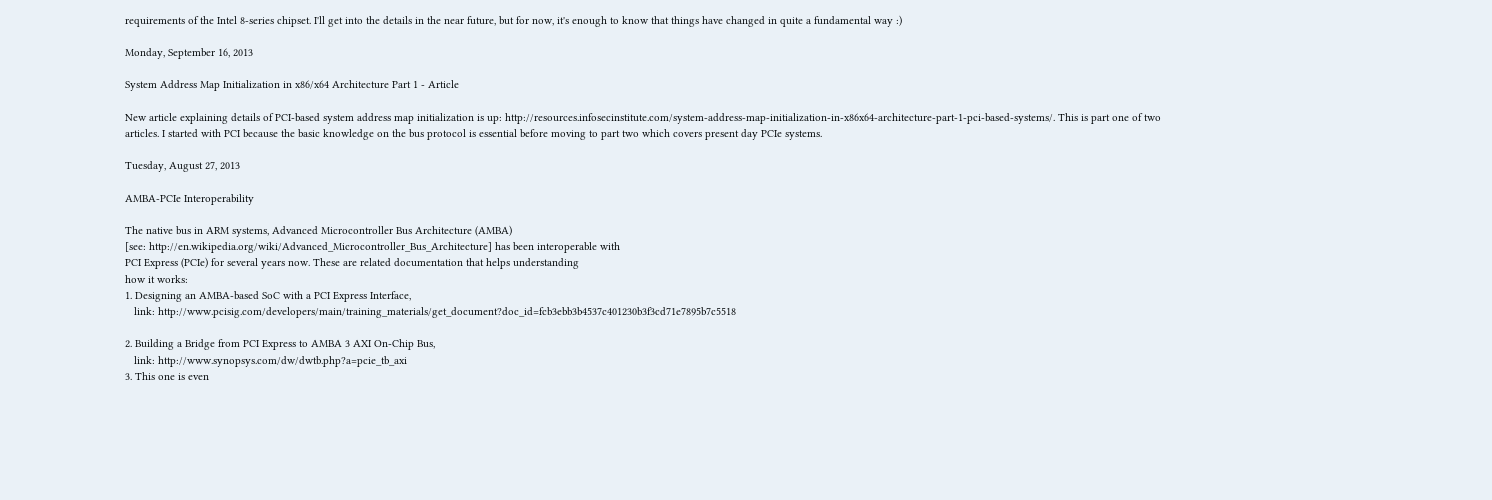requirements of the Intel 8-series chipset. I'll get into the details in the near future, but for now, it's enough to know that things have changed in quite a fundamental way :)

Monday, September 16, 2013

System Address Map Initialization in x86/x64 Architecture Part 1 - Article

New article explaining details of PCI-based system address map initialization is up: http://resources.infosecinstitute.com/system-address-map-initialization-in-x86x64-architecture-part-1-pci-based-systems/. This is part one of two articles. I started with PCI because the basic knowledge on the bus protocol is essential before moving to part two which covers present day PCIe systems.

Tuesday, August 27, 2013

AMBA-PCIe Interoperability

The native bus in ARM systems, Advanced Microcontroller Bus Architecture (AMBA)
[see: http://en.wikipedia.org/wiki/Advanced_Microcontroller_Bus_Architecture] has been interoperable with
PCI Express (PCIe) for several years now. These are related documentation that helps understanding
how it works:
1. Designing an AMBA-based SoC with a PCI Express Interface,
   link: http://www.pcisig.com/developers/main/training_materials/get_document?doc_id=fcb3ebb3b4537c401230b3f3cd71e7895b7c5518

2. Building a Bridge from PCI Express to AMBA 3 AXI On-Chip Bus,
   link: http://www.synopsys.com/dw/dwtb.php?a=pcie_tb_axi
3. This one is even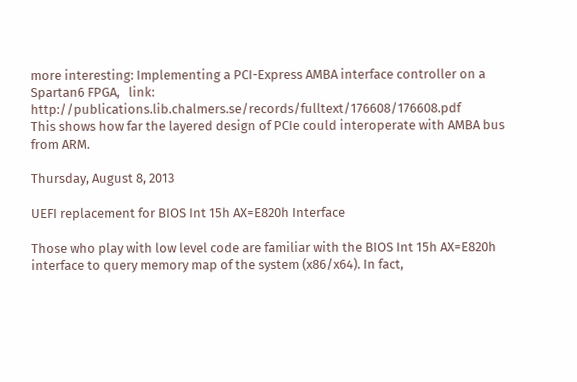more interesting: Implementing a PCI-Express AMBA interface controller on a Spartan6 FPGA,   link: http://publications.lib.chalmers.se/records/fulltext/176608/176608.pdf
This shows how far the layered design of PCIe could interoperate with AMBA bus from ARM.

Thursday, August 8, 2013

UEFI replacement for BIOS Int 15h AX=E820h Interface

Those who play with low level code are familiar with the BIOS Int 15h AX=E820h interface to query memory map of the system (x86/x64). In fact,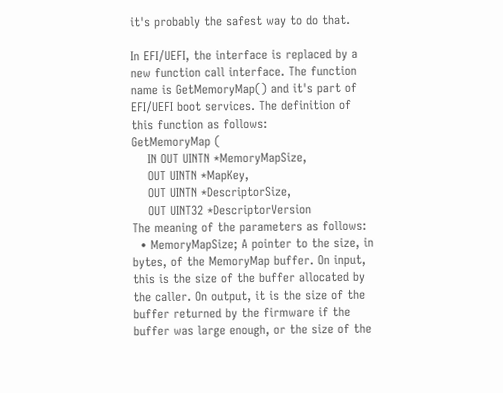it's probably the safest way to do that.

In EFI/UEFI, the interface is replaced by a new function call interface. The function name is GetMemoryMap() and it's part of EFI/UEFI boot services. The definition of this function as follows:
GetMemoryMap (
    IN OUT UINTN *MemoryMapSize,
    OUT UINTN *MapKey,
    OUT UINTN *DescriptorSize,
    OUT UINT32 *DescriptorVersion
The meaning of the parameters as follows:
  • MemoryMapSize; A pointer to the size, in bytes, of the MemoryMap buffer. On input, this is the size of the buffer allocated by the caller. On output, it is the size of the buffer returned by the firmware if the buffer was large enough, or the size of the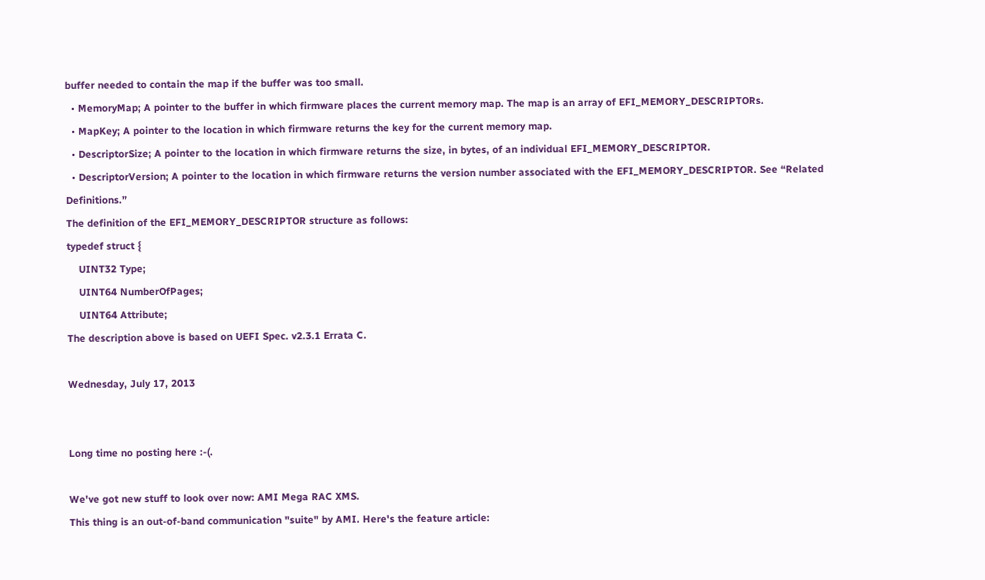buffer needed to contain the map if the buffer was too small.
  • MemoryMap; A pointer to the buffer in which firmware places the current memory map. The map is an array of EFI_MEMORY_DESCRIPTORs.
  • MapKey; A pointer to the location in which firmware returns the key for the current memory map.
  • DescriptorSize; A pointer to the location in which firmware returns the size, in bytes, of an individual EFI_MEMORY_DESCRIPTOR.
  • DescriptorVersion; A pointer to the location in which firmware returns the version number associated with the EFI_MEMORY_DESCRIPTOR. See “Related Definitions.”
The definition of the EFI_MEMORY_DESCRIPTOR structure as follows:
typedef struct {
    UINT32 Type;
    UINT64 NumberOfPages;
    UINT64 Attribute;
The description above is based on UEFI Spec. v2.3.1 Errata C.

Wednesday, July 17, 2013


Long time no posting here :-(.

We've got new stuff to look over now: AMI Mega RAC XMS.
This thing is an out-of-band communication "suite" by AMI. Here's the feature article: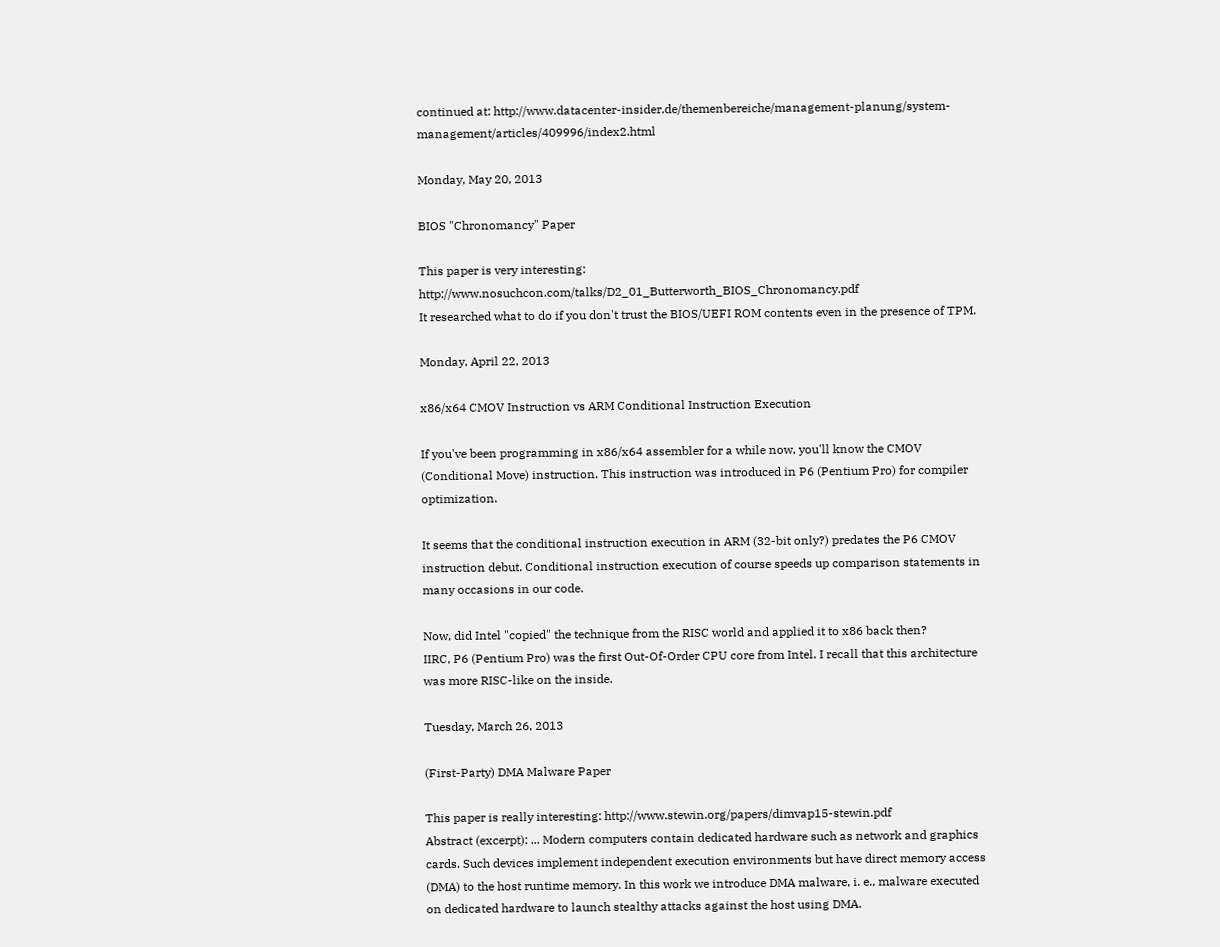continued at: http://www.datacenter-insider.de/themenbereiche/management-planung/system-management/articles/409996/index2.html

Monday, May 20, 2013

BIOS "Chronomancy" Paper

This paper is very interesting: http://www.nosuchcon.com/talks/D2_01_Butterworth_BIOS_Chronomancy.pdf
It researched what to do if you don't trust the BIOS/UEFI ROM contents even in the presence of TPM.

Monday, April 22, 2013

x86/x64 CMOV Instruction vs ARM Conditional Instruction Execution

If you've been programming in x86/x64 assembler for a while now, you'll know the CMOV (Conditional Move) instruction. This instruction was introduced in P6 (Pentium Pro) for compiler optimization.

It seems that the conditional instruction execution in ARM (32-bit only?) predates the P6 CMOV instruction debut. Conditional instruction execution of course speeds up comparison statements in many occasions in our code.

Now, did Intel "copied" the technique from the RISC world and applied it to x86 back then?
IIRC, P6 (Pentium Pro) was the first Out-Of-Order CPU core from Intel. I recall that this architecture was more RISC-like on the inside.

Tuesday, March 26, 2013

(First-Party) DMA Malware Paper

This paper is really interesting: http://www.stewin.org/papers/dimvap15-stewin.pdf
Abstract (excerpt): ... Modern computers contain dedicated hardware such as network and graphics cards. Such devices implement independent execution environments but have direct memory access (DMA) to the host runtime memory. In this work we introduce DMA malware, i. e., malware executed on dedicated hardware to launch stealthy attacks against the host using DMA.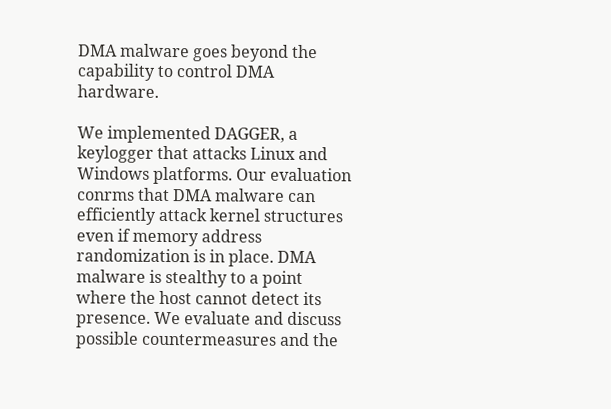DMA malware goes beyond the capability to control DMA hardware.

We implemented DAGGER, a keylogger that attacks Linux and Windows platforms. Our evaluation conrms that DMA malware can efficiently attack kernel structures even if memory address randomization is in place. DMA malware is stealthy to a point where the host cannot detect its presence. We evaluate and discuss possible countermeasures and the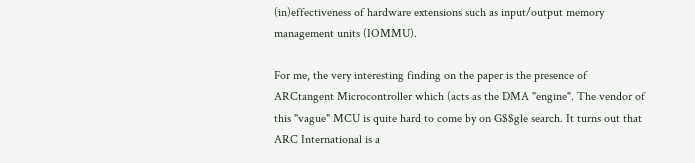(in)effectiveness of hardware extensions such as input/output memory management units (IOMMU).

For me, the very interesting finding on the paper is the presence of ARCtangent Microcontroller which (acts as the DMA "engine". The vendor of this "vague" MCU is quite hard to come by on G$$gle search. It turns out that ARC International is a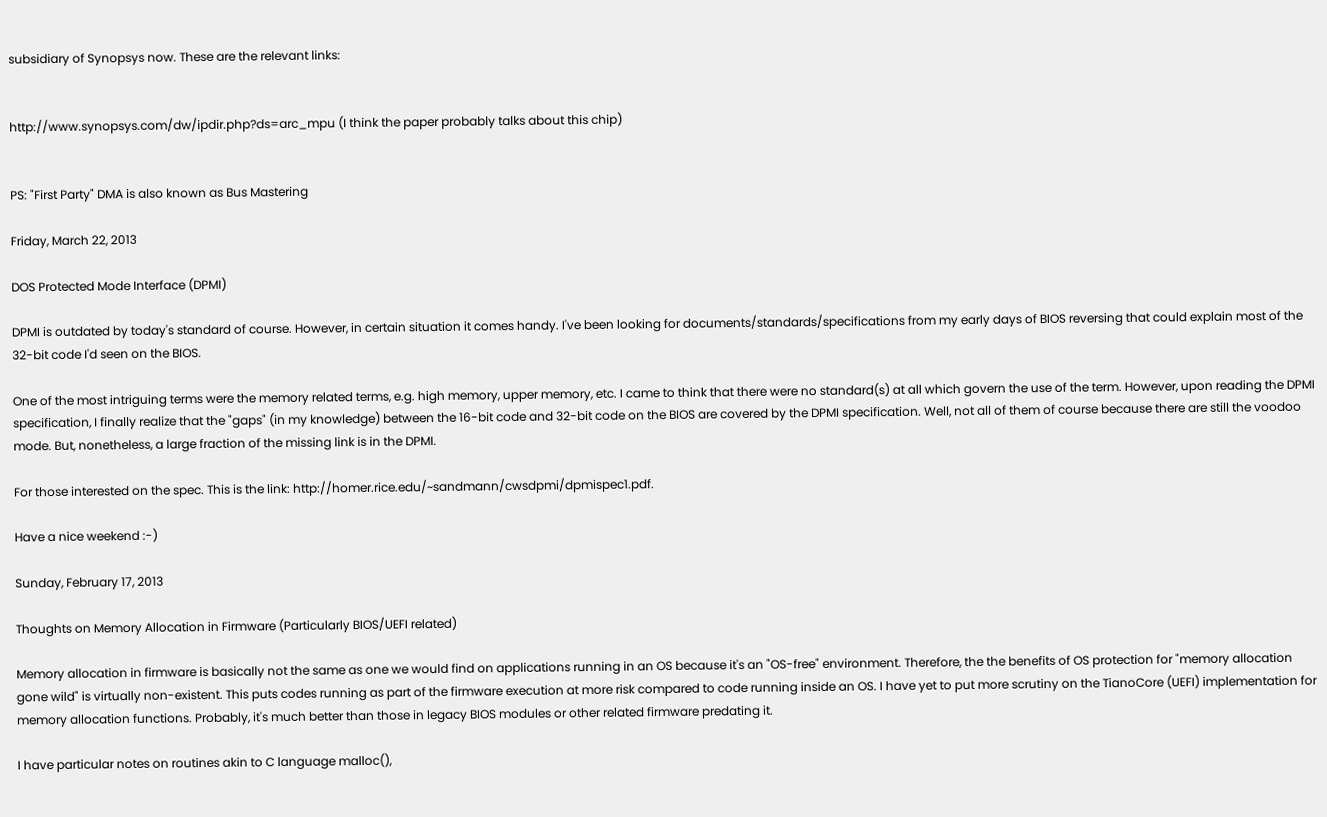subsidiary of Synopsys now. These are the relevant links:


http://www.synopsys.com/dw/ipdir.php?ds=arc_mpu (I think the paper probably talks about this chip)


PS: "First Party" DMA is also known as Bus Mastering

Friday, March 22, 2013

DOS Protected Mode Interface (DPMI)

DPMI is outdated by today's standard of course. However, in certain situation it comes handy. I've been looking for documents/standards/specifications from my early days of BIOS reversing that could explain most of the 32-bit code I'd seen on the BIOS.

One of the most intriguing terms were the memory related terms, e.g. high memory, upper memory, etc. I came to think that there were no standard(s) at all which govern the use of the term. However, upon reading the DPMI specification, I finally realize that the "gaps" (in my knowledge) between the 16-bit code and 32-bit code on the BIOS are covered by the DPMI specification. Well, not all of them of course because there are still the voodoo mode. But, nonetheless, a large fraction of the missing link is in the DPMI.

For those interested on the spec. This is the link: http://homer.rice.edu/~sandmann/cwsdpmi/dpmispec1.pdf.

Have a nice weekend :-)

Sunday, February 17, 2013

Thoughts on Memory Allocation in Firmware (Particularly BIOS/UEFI related)

Memory allocation in firmware is basically not the same as one we would find on applications running in an OS because it's an "OS-free" environment. Therefore, the the benefits of OS protection for "memory allocation gone wild" is virtually non-existent. This puts codes running as part of the firmware execution at more risk compared to code running inside an OS. I have yet to put more scrutiny on the TianoCore (UEFI) implementation for memory allocation functions. Probably, it's much better than those in legacy BIOS modules or other related firmware predating it.

I have particular notes on routines akin to C language malloc(),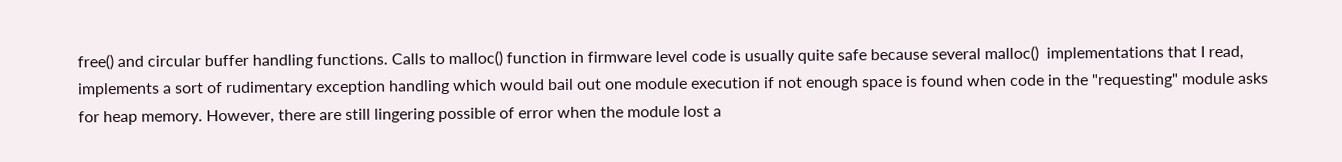free() and circular buffer handling functions. Calls to malloc() function in firmware level code is usually quite safe because several malloc()  implementations that I read, implements a sort of rudimentary exception handling which would bail out one module execution if not enough space is found when code in the "requesting" module asks for heap memory. However, there are still lingering possible of error when the module lost a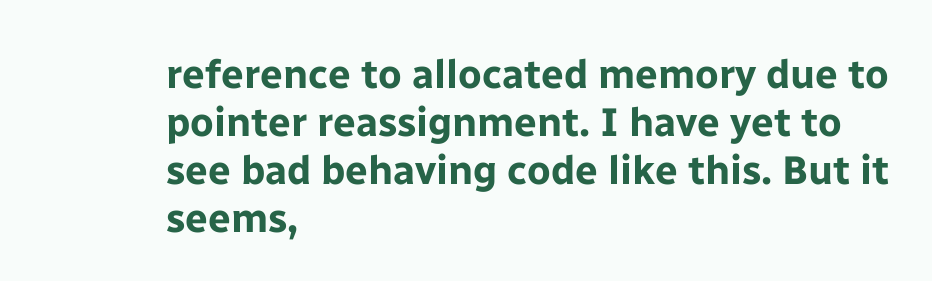reference to allocated memory due to pointer reassignment. I have yet to see bad behaving code like this. But it seems,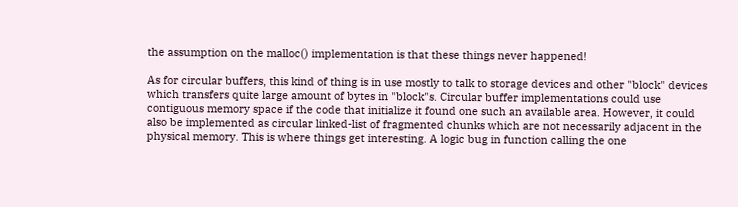the assumption on the malloc() implementation is that these things never happened!

As for circular buffers, this kind of thing is in use mostly to talk to storage devices and other "block" devices which transfers quite large amount of bytes in "block"s. Circular buffer implementations could use contiguous memory space if the code that initialize it found one such an available area. However, it could also be implemented as circular linked-list of fragmented chunks which are not necessarily adjacent in the physical memory. This is where things get interesting. A logic bug in function calling the one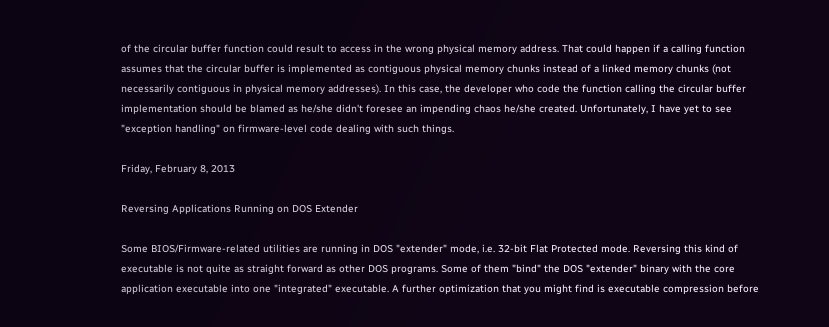of the circular buffer function could result to access in the wrong physical memory address. That could happen if a calling function assumes that the circular buffer is implemented as contiguous physical memory chunks instead of a linked memory chunks (not necessarily contiguous in physical memory addresses). In this case, the developer who code the function calling the circular buffer implementation should be blamed as he/she didn't foresee an impending chaos he/she created. Unfortunately, I have yet to see "exception handling" on firmware-level code dealing with such things.

Friday, February 8, 2013

Reversing Applications Running on DOS Extender

Some BIOS/Firmware-related utilities are running in DOS "extender" mode, i.e. 32-bit Flat Protected mode. Reversing this kind of executable is not quite as straight forward as other DOS programs. Some of them "bind" the DOS "extender" binary with the core application executable into one "integrated" executable. A further optimization that you might find is executable compression before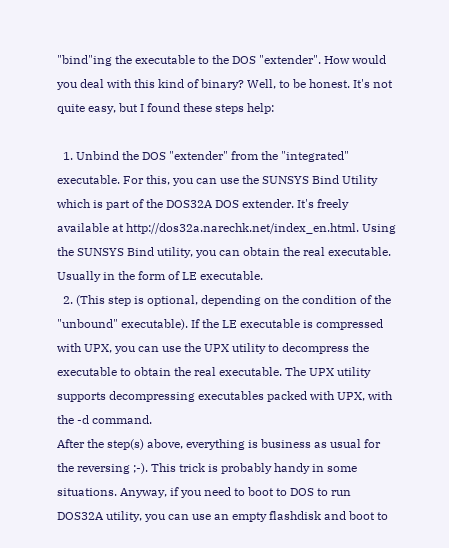"bind"ing the executable to the DOS "extender". How would you deal with this kind of binary? Well, to be honest. It's not quite easy, but I found these steps help:

  1. Unbind the DOS "extender" from the "integrated" executable. For this, you can use the SUNSYS Bind Utility which is part of the DOS32A DOS extender. It's freely available at http://dos32a.narechk.net/index_en.html. Using the SUNSYS Bind utility, you can obtain the real executable. Usually in the form of LE executable.
  2. (This step is optional, depending on the condition of the "unbound" executable). If the LE executable is compressed with UPX, you can use the UPX utility to decompress the executable to obtain the real executable. The UPX utility supports decompressing executables packed with UPX, with the -d command.
After the step(s) above, everything is business as usual for the reversing ;-). This trick is probably handy in some situations. Anyway, if you need to boot to DOS to run DOS32A utility, you can use an empty flashdisk and boot to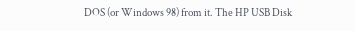DOS (or Windows 98) from it. The HP USB Disk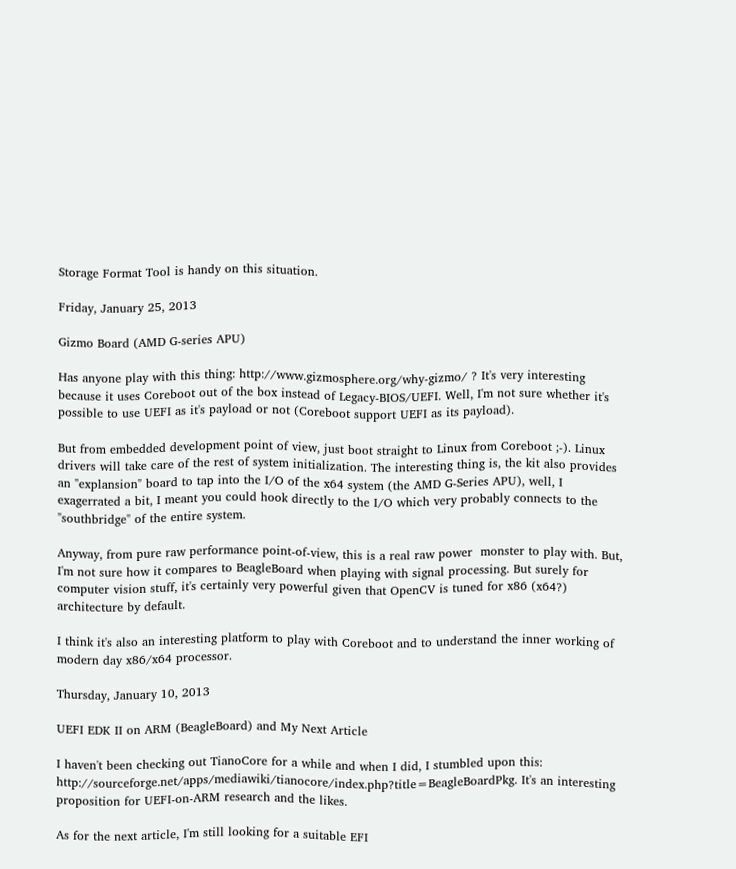Storage Format Tool is handy on this situation.

Friday, January 25, 2013

Gizmo Board (AMD G-series APU)

Has anyone play with this thing: http://www.gizmosphere.org/why-gizmo/ ? It's very interesting because it uses Coreboot out of the box instead of Legacy-BIOS/UEFI. Well, I'm not sure whether it's possible to use UEFI as it's payload or not (Coreboot support UEFI as its payload).

But from embedded development point of view, just boot straight to Linux from Coreboot ;-). Linux drivers will take care of the rest of system initialization. The interesting thing is, the kit also provides an "explansion" board to tap into the I/O of the x64 system (the AMD G-Series APU), well, I exagerrated a bit, I meant you could hook directly to the I/O which very probably connects to the "southbridge" of the entire system.

Anyway, from pure raw performance point-of-view, this is a real raw power  monster to play with. But, I'm not sure how it compares to BeagleBoard when playing with signal processing. But surely for computer vision stuff, it's certainly very powerful given that OpenCV is tuned for x86 (x64?) architecture by default.

I think it's also an interesting platform to play with Coreboot and to understand the inner working of modern day x86/x64 processor.

Thursday, January 10, 2013

UEFI EDK II on ARM (BeagleBoard) and My Next Article

I haven't been checking out TianoCore for a while and when I did, I stumbled upon this: http://sourceforge.net/apps/mediawiki/tianocore/index.php?title=BeagleBoardPkg. It's an interesting proposition for UEFI-on-ARM research and the likes.

As for the next article, I'm still looking for a suitable EFI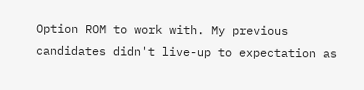Option ROM to work with. My previous candidates didn't live-up to expectation as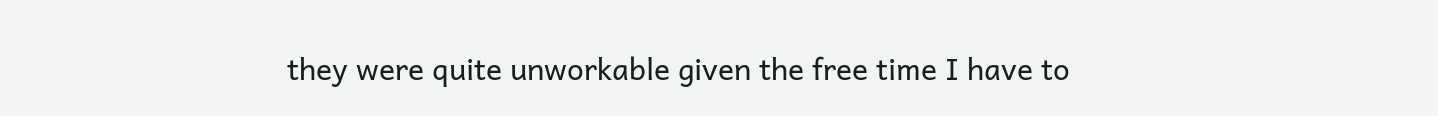they were quite unworkable given the free time I have to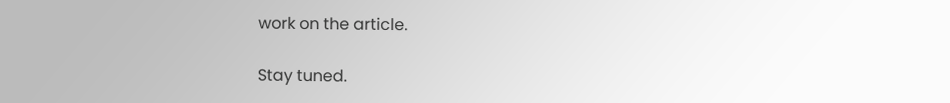work on the article.

Stay tuned.